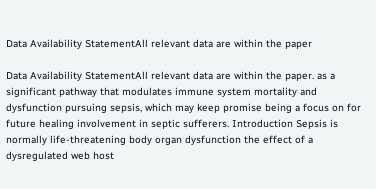Data Availability StatementAll relevant data are within the paper

Data Availability StatementAll relevant data are within the paper. as a significant pathway that modulates immune system mortality and dysfunction pursuing sepsis, which may keep promise being a focus on for future healing involvement in septic sufferers. Introduction Sepsis is normally life-threatening body organ dysfunction the effect of a dysregulated web host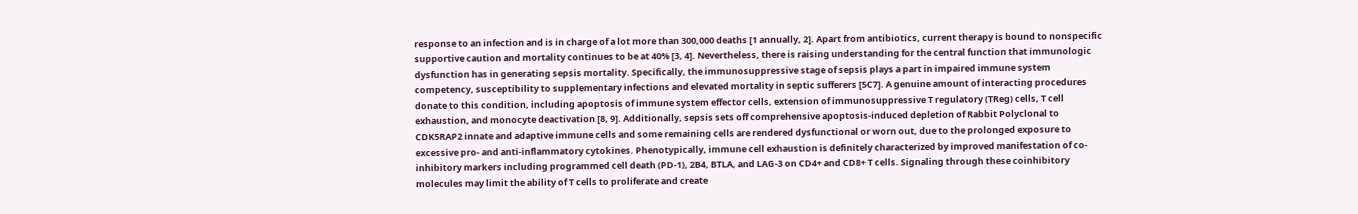response to an infection and is in charge of a lot more than 300,000 deaths [1 annually, 2]. Apart from antibiotics, current therapy is bound to nonspecific supportive caution and mortality continues to be at 40% [3, 4]. Nevertheless, there is raising understanding for the central function that immunologic dysfunction has in generating sepsis mortality. Specifically, the immunosuppressive stage of sepsis plays a part in impaired immune system competency, susceptibility to supplementary infections and elevated mortality in septic sufferers [5C7]. A genuine amount of interacting procedures donate to this condition, including apoptosis of immune system effector cells, extension of immunosuppressive T regulatory (TReg) cells, T cell exhaustion, and monocyte deactivation [8, 9]. Additionally, sepsis sets off comprehensive apoptosis-induced depletion of Rabbit Polyclonal to CDK5RAP2 innate and adaptive immune cells and some remaining cells are rendered dysfunctional or worn out, due to the prolonged exposure to excessive pro- and anti-inflammatory cytokines. Phenotypically, immune cell exhaustion is definitely characterized by improved manifestation of co-inhibitory markers including programmed cell death (PD-1), 2B4, BTLA, and LAG-3 on CD4+ and CD8+ T cells. Signaling through these coinhibitory molecules may limit the ability of T cells to proliferate and create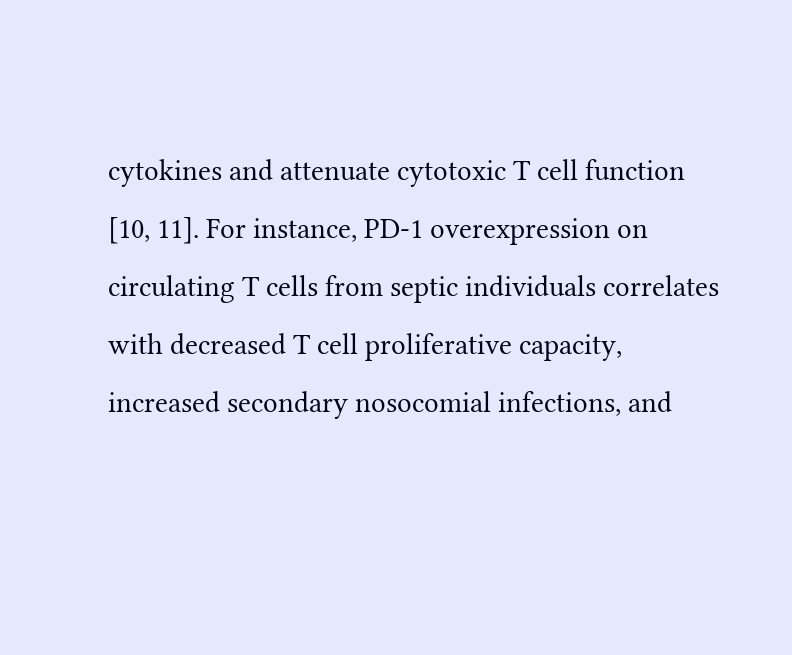cytokines and attenuate cytotoxic T cell function [10, 11]. For instance, PD-1 overexpression on circulating T cells from septic individuals correlates with decreased T cell proliferative capacity, increased secondary nosocomial infections, and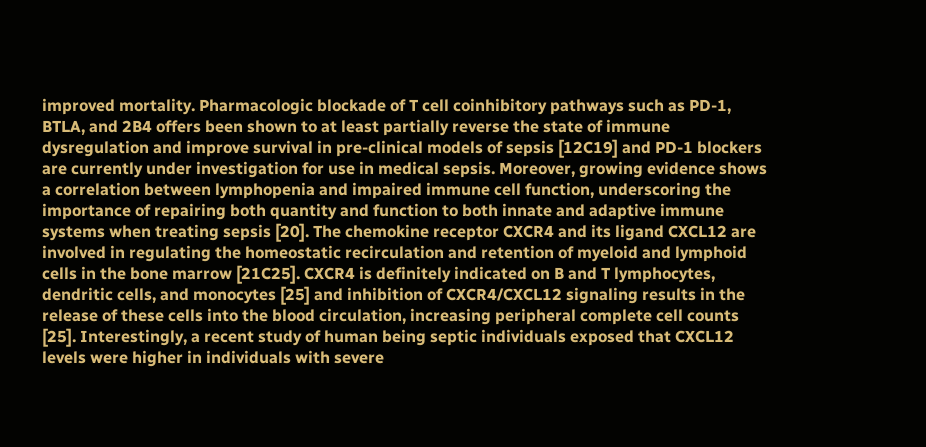improved mortality. Pharmacologic blockade of T cell coinhibitory pathways such as PD-1, BTLA, and 2B4 offers been shown to at least partially reverse the state of immune dysregulation and improve survival in pre-clinical models of sepsis [12C19] and PD-1 blockers are currently under investigation for use in medical sepsis. Moreover, growing evidence shows a correlation between lymphopenia and impaired immune cell function, underscoring the importance of repairing both quantity and function to both innate and adaptive immune systems when treating sepsis [20]. The chemokine receptor CXCR4 and its ligand CXCL12 are involved in regulating the homeostatic recirculation and retention of myeloid and lymphoid cells in the bone marrow [21C25]. CXCR4 is definitely indicated on B and T lymphocytes, dendritic cells, and monocytes [25] and inhibition of CXCR4/CXCL12 signaling results in the release of these cells into the blood circulation, increasing peripheral complete cell counts [25]. Interestingly, a recent study of human being septic individuals exposed that CXCL12 levels were higher in individuals with severe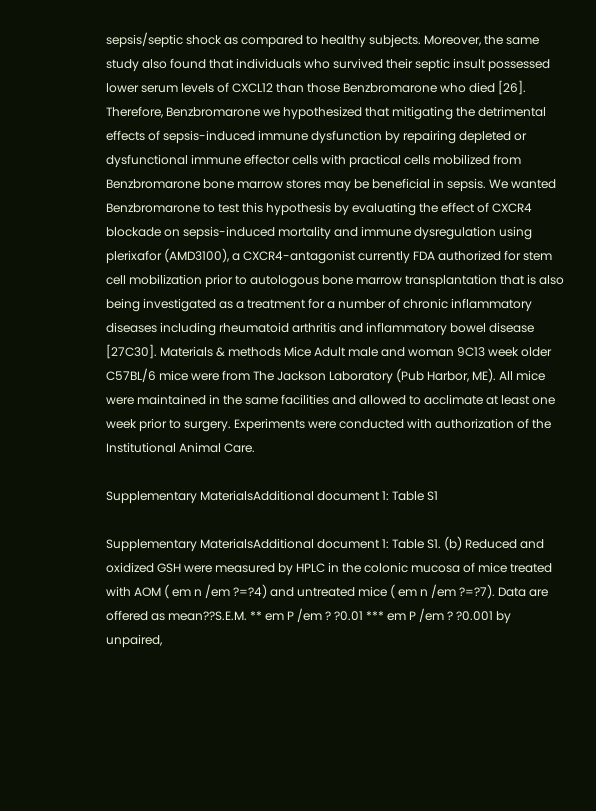sepsis/septic shock as compared to healthy subjects. Moreover, the same study also found that individuals who survived their septic insult possessed lower serum levels of CXCL12 than those Benzbromarone who died [26]. Therefore, Benzbromarone we hypothesized that mitigating the detrimental effects of sepsis-induced immune dysfunction by repairing depleted or dysfunctional immune effector cells with practical cells mobilized from Benzbromarone bone marrow stores may be beneficial in sepsis. We wanted Benzbromarone to test this hypothesis by evaluating the effect of CXCR4 blockade on sepsis-induced mortality and immune dysregulation using plerixafor (AMD3100), a CXCR4-antagonist currently FDA authorized for stem cell mobilization prior to autologous bone marrow transplantation that is also being investigated as a treatment for a number of chronic inflammatory diseases including rheumatoid arthritis and inflammatory bowel disease [27C30]. Materials & methods Mice Adult male and woman 9C13 week older C57BL/6 mice were from The Jackson Laboratory (Pub Harbor, ME). All mice were maintained in the same facilities and allowed to acclimate at least one week prior to surgery. Experiments were conducted with authorization of the Institutional Animal Care.

Supplementary MaterialsAdditional document 1: Table S1

Supplementary MaterialsAdditional document 1: Table S1. (b) Reduced and oxidized GSH were measured by HPLC in the colonic mucosa of mice treated with AOM ( em n /em ?=?4) and untreated mice ( em n /em ?=?7). Data are offered as mean??S.E.M. ** em P /em ? ?0.01 *** em P /em ? ?0.001 by unpaired,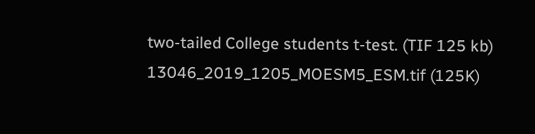two-tailed College students t-test. (TIF 125 kb) 13046_2019_1205_MOESM5_ESM.tif (125K)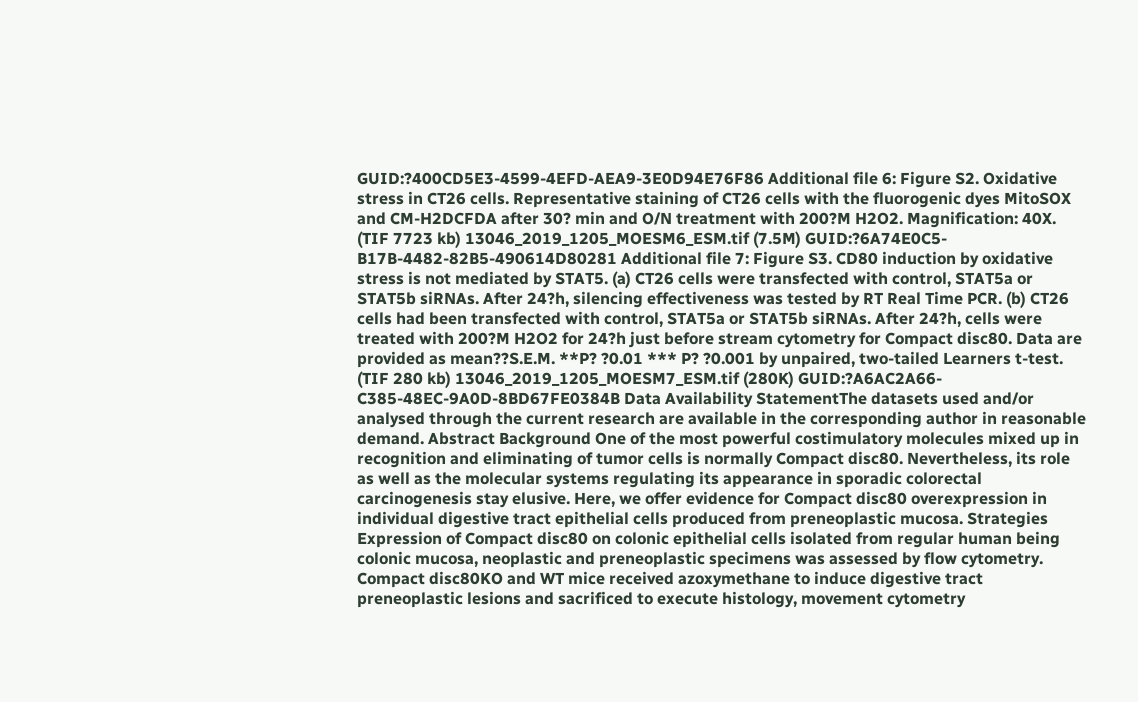GUID:?400CD5E3-4599-4EFD-AEA9-3E0D94E76F86 Additional file 6: Figure S2. Oxidative stress in CT26 cells. Representative staining of CT26 cells with the fluorogenic dyes MitoSOX and CM-H2DCFDA after 30? min and O/N treatment with 200?M H2O2. Magnification: 40X. (TIF 7723 kb) 13046_2019_1205_MOESM6_ESM.tif (7.5M) GUID:?6A74E0C5-B17B-4482-82B5-490614D80281 Additional file 7: Figure S3. CD80 induction by oxidative stress is not mediated by STAT5. (a) CT26 cells were transfected with control, STAT5a or STAT5b siRNAs. After 24?h, silencing effectiveness was tested by RT Real Time PCR. (b) CT26 cells had been transfected with control, STAT5a or STAT5b siRNAs. After 24?h, cells were treated with 200?M H2O2 for 24?h just before stream cytometry for Compact disc80. Data are provided as mean??S.E.M. **P? ?0.01 *** P? ?0.001 by unpaired, two-tailed Learners t-test. (TIF 280 kb) 13046_2019_1205_MOESM7_ESM.tif (280K) GUID:?A6AC2A66-C385-48EC-9A0D-8BD67FE0384B Data Availability StatementThe datasets used and/or analysed through the current research are available in the corresponding author in reasonable demand. Abstract Background One of the most powerful costimulatory molecules mixed up in recognition and eliminating of tumor cells is normally Compact disc80. Nevertheless, its role as well as the molecular systems regulating its appearance in sporadic colorectal carcinogenesis stay elusive. Here, we offer evidence for Compact disc80 overexpression in individual digestive tract epithelial cells produced from preneoplastic mucosa. Strategies Expression of Compact disc80 on colonic epithelial cells isolated from regular human being colonic mucosa, neoplastic and preneoplastic specimens was assessed by flow cytometry. Compact disc80KO and WT mice received azoxymethane to induce digestive tract preneoplastic lesions and sacrificed to execute histology, movement cytometry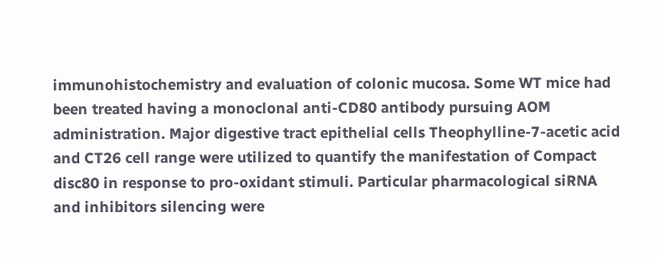immunohistochemistry and evaluation of colonic mucosa. Some WT mice had been treated having a monoclonal anti-CD80 antibody pursuing AOM administration. Major digestive tract epithelial cells Theophylline-7-acetic acid and CT26 cell range were utilized to quantify the manifestation of Compact disc80 in response to pro-oxidant stimuli. Particular pharmacological siRNA and inhibitors silencing were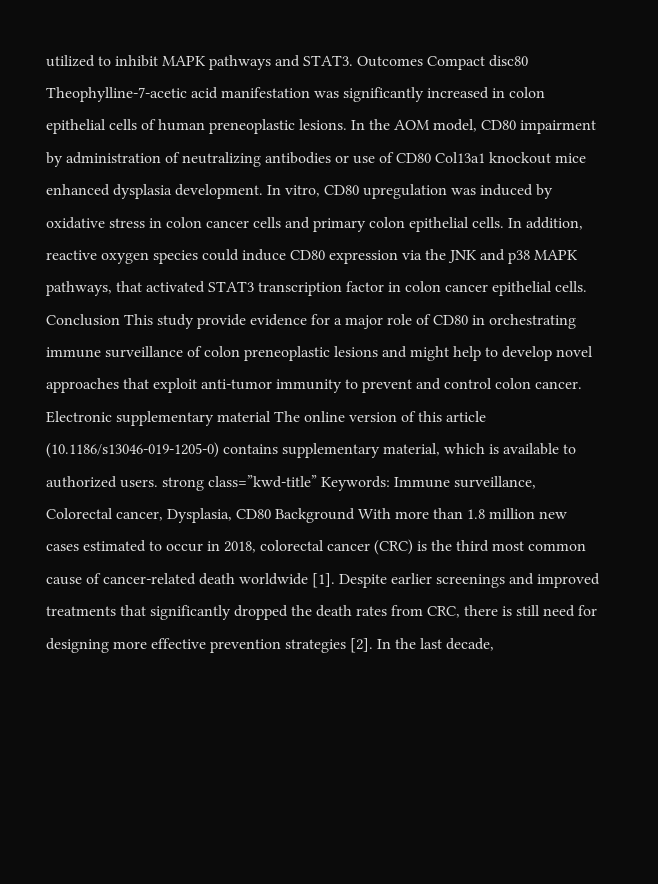utilized to inhibit MAPK pathways and STAT3. Outcomes Compact disc80 Theophylline-7-acetic acid manifestation was significantly increased in colon epithelial cells of human preneoplastic lesions. In the AOM model, CD80 impairment by administration of neutralizing antibodies or use of CD80 Col13a1 knockout mice enhanced dysplasia development. In vitro, CD80 upregulation was induced by oxidative stress in colon cancer cells and primary colon epithelial cells. In addition, reactive oxygen species could induce CD80 expression via the JNK and p38 MAPK pathways, that activated STAT3 transcription factor in colon cancer epithelial cells. Conclusion This study provide evidence for a major role of CD80 in orchestrating immune surveillance of colon preneoplastic lesions and might help to develop novel approaches that exploit anti-tumor immunity to prevent and control colon cancer. Electronic supplementary material The online version of this article (10.1186/s13046-019-1205-0) contains supplementary material, which is available to authorized users. strong class=”kwd-title” Keywords: Immune surveillance, Colorectal cancer, Dysplasia, CD80 Background With more than 1.8 million new cases estimated to occur in 2018, colorectal cancer (CRC) is the third most common cause of cancer-related death worldwide [1]. Despite earlier screenings and improved treatments that significantly dropped the death rates from CRC, there is still need for designing more effective prevention strategies [2]. In the last decade,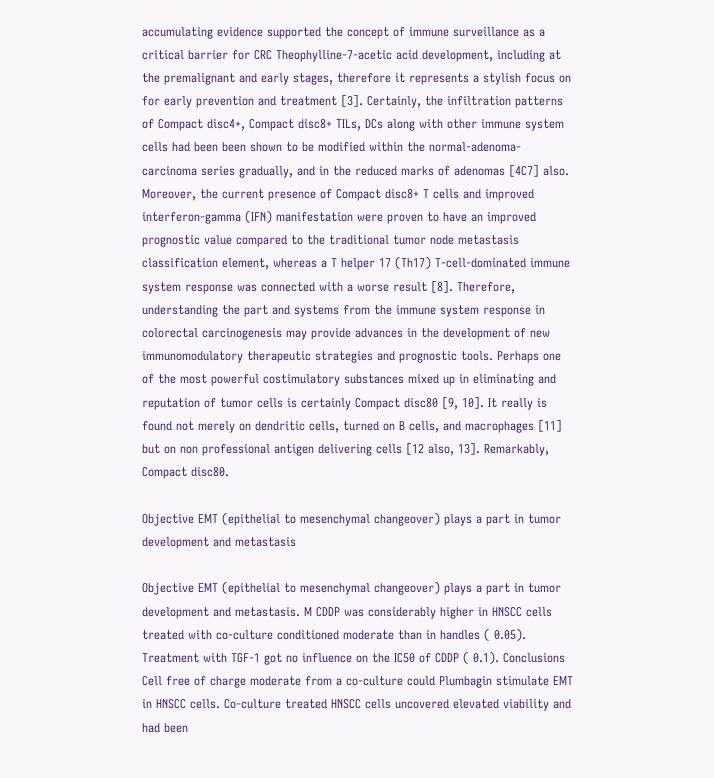accumulating evidence supported the concept of immune surveillance as a critical barrier for CRC Theophylline-7-acetic acid development, including at the premalignant and early stages, therefore it represents a stylish focus on for early prevention and treatment [3]. Certainly, the infiltration patterns of Compact disc4+, Compact disc8+ TILs, DCs along with other immune system cells had been been shown to be modified within the normal-adenoma-carcinoma series gradually, and in the reduced marks of adenomas [4C7] also. Moreover, the current presence of Compact disc8+ T cells and improved interferon-gamma (IFN) manifestation were proven to have an improved prognostic value compared to the traditional tumor node metastasis classification element, whereas a T helper 17 (Th17) T-cell-dominated immune system response was connected with a worse result [8]. Therefore, understanding the part and systems from the immune system response in colorectal carcinogenesis may provide advances in the development of new immunomodulatory therapeutic strategies and prognostic tools. Perhaps one of the most powerful costimulatory substances mixed up in eliminating and reputation of tumor cells is certainly Compact disc80 [9, 10]. It really is found not merely on dendritic cells, turned on B cells, and macrophages [11] but on non professional antigen delivering cells [12 also, 13]. Remarkably, Compact disc80.

Objective EMT (epithelial to mesenchymal changeover) plays a part in tumor development and metastasis

Objective EMT (epithelial to mesenchymal changeover) plays a part in tumor development and metastasis. M CDDP was considerably higher in HNSCC cells treated with co-culture conditioned moderate than in handles ( 0.05). Treatment with TGF-1 got no influence on the IC50 of CDDP ( 0.1). Conclusions Cell free of charge moderate from a co-culture could Plumbagin stimulate EMT in HNSCC cells. Co-culture treated HNSCC cells uncovered elevated viability and had been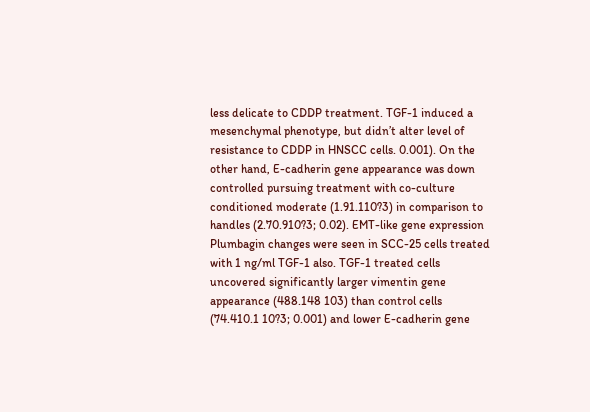less delicate to CDDP treatment. TGF-1 induced a mesenchymal phenotype, but didn’t alter level of resistance to CDDP in HNSCC cells. 0.001). On the other hand, E-cadherin gene appearance was down controlled pursuing treatment with co-culture conditioned moderate (1.91.110?3) in comparison to handles (2.70.910?3; 0.02). EMT-like gene expression Plumbagin changes were seen in SCC-25 cells treated with 1 ng/ml TGF-1 also. TGF-1 treated cells uncovered significantly larger vimentin gene appearance (488.148 103) than control cells (74.410.1 10?3; 0.001) and lower E-cadherin gene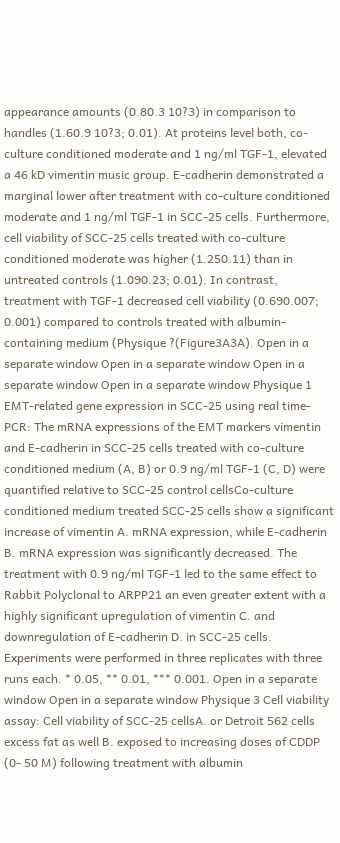appearance amounts (0.80.3 10?3) in comparison to handles (1.60.9 10?3; 0.01). At proteins level both, co-culture conditioned moderate and 1 ng/ml TGF-1, elevated a 46 kD vimentin music group. E-cadherin demonstrated a marginal lower after treatment with co-culture conditioned moderate and 1 ng/ml TGF-1 in SCC-25 cells. Furthermore, cell viability of SCC-25 cells treated with co-culture conditioned moderate was higher (1.250.11) than in untreated controls (1.090.23; 0.01). In contrast, treatment with TGF-1 decreased cell viability (0.690.007; 0.001) compared to controls treated with albumin-containing medium (Physique ?(Figure3A3A). Open in a separate window Open in a separate window Open in a separate window Open in a separate window Physique 1 EMT-related gene expression in SCC-25 using real time- PCR: The mRNA expressions of the EMT markers vimentin and E-cadherin in SCC-25 cells treated with co-culture conditioned medium (A, B) or 0.9 ng/ml TGF-1 (C, D) were quantified relative to SCC-25 control cellsCo-culture conditioned medium treated SCC-25 cells show a significant increase of vimentin A. mRNA expression, while E-cadherin B. mRNA expression was significantly decreased. The treatment with 0.9 ng/ml TGF-1 led to the same effect to Rabbit Polyclonal to ARPP21 an even greater extent with a highly significant upregulation of vimentin C. and downregulation of E-cadherin D. in SCC-25 cells. Experiments were performed in three replicates with three runs each. * 0.05, ** 0.01, *** 0.001. Open in a separate window Open in a separate window Physique 3 Cell viability assay: Cell viability of SCC-25 cellsA. or Detroit 562 cells excess fat as well B. exposed to increasing doses of CDDP (0- 50 M) following treatment with albumin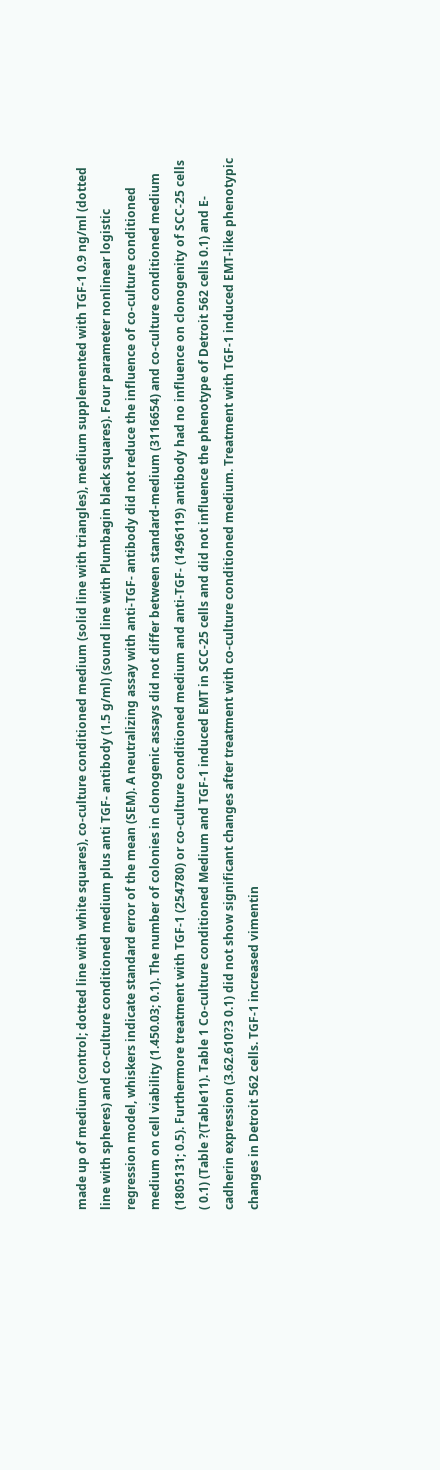made up of medium (control; dotted line with white squares), co-culture conditioned medium (solid line with triangles), medium supplemented with TGF-1 0.9 ng/ml (dotted line with spheres) and co-culture conditioned medium plus anti TGF- antibody (1.5 g/ml) (sound line with Plumbagin black squares). Four parameter nonlinear logistic regression model, whiskers indicate standard error of the mean (SEM). A neutralizing assay with anti-TGF- antibody did not reduce the influence of co-culture conditioned medium on cell viability (1.450.03; 0.1). The number of colonies in clonogenic assays did not differ between standard-medium (3116654) and co-culture conditioned medium (1805131; 0.5). Furthermore treatment with TGF-1 (254780) or co-culture conditioned medium and anti-TGF- (1496119) antibody had no influence on clonogenity of SCC-25 cells ( 0.1) (Table ?(Table11). Table 1 Co-culture conditioned Medium and TGF-1 induced EMT in SCC-25 cells and did not influence the phenotype of Detroit 562 cells 0.1) and E-cadherin expression (3.62.610?3 0.1) did not show significant changes after treatment with co-culture conditioned medium. Treatment with TGF-1 induced EMT-like phenotypic changes in Detroit 562 cells. TGF-1 increased vimentin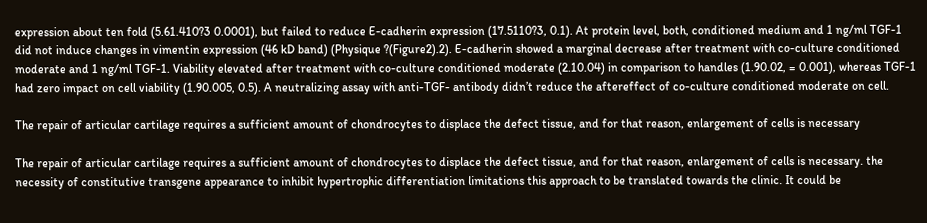expression about ten fold (5.61.410?3 0.0001), but failed to reduce E-cadherin expression (17.5110?3, 0.1). At protein level, both, conditioned medium and 1 ng/ml TGF-1 did not induce changes in vimentin expression (46 kD band) (Physique ?(Figure2).2). E-cadherin showed a marginal decrease after treatment with co-culture conditioned moderate and 1 ng/ml TGF-1. Viability elevated after treatment with co-culture conditioned moderate (2.10.04) in comparison to handles (1.90.02, = 0.001), whereas TGF-1 had zero impact on cell viability (1.90.005, 0.5). A neutralizing assay with anti-TGF- antibody didn’t reduce the aftereffect of co-culture conditioned moderate on cell.

The repair of articular cartilage requires a sufficient amount of chondrocytes to displace the defect tissue, and for that reason, enlargement of cells is necessary

The repair of articular cartilage requires a sufficient amount of chondrocytes to displace the defect tissue, and for that reason, enlargement of cells is necessary. the necessity of constitutive transgene appearance to inhibit hypertrophic differentiation limitations this approach to be translated towards the clinic. It could be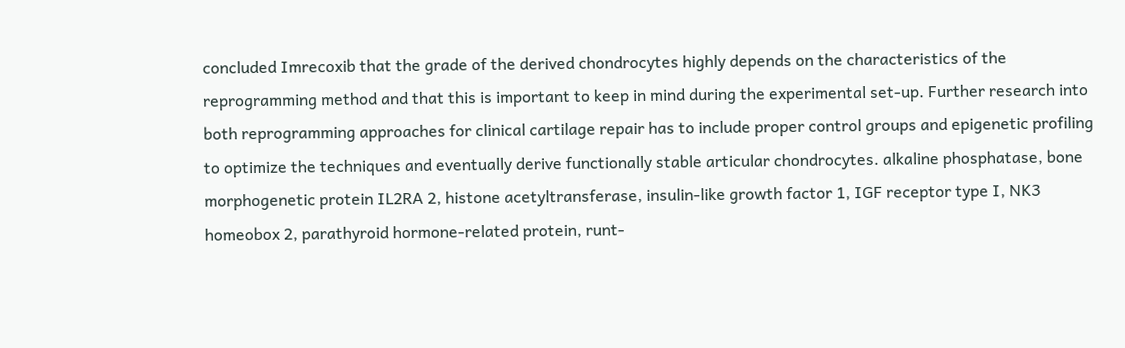concluded Imrecoxib that the grade of the derived chondrocytes highly depends on the characteristics of the reprogramming method and that this is important to keep in mind during the experimental set-up. Further research into both reprogramming approaches for clinical cartilage repair has to include proper control groups and epigenetic profiling to optimize the techniques and eventually derive functionally stable articular chondrocytes. alkaline phosphatase, bone morphogenetic protein IL2RA 2, histone acetyltransferase, insulin-like growth factor 1, IGF receptor type I, NK3 homeobox 2, parathyroid hormone-related protein, runt-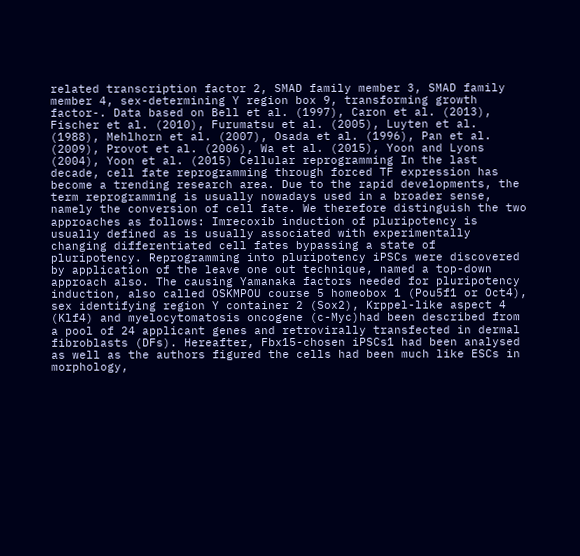related transcription factor 2, SMAD family member 3, SMAD family member 4, sex-determining Y region box 9, transforming growth factor-. Data based on Bell et al. (1997), Caron et al. (2013), Fischer et al. (2010), Furumatsu et al. (2005), Luyten et al. (1988), Mehlhorn et al. (2007), Osada et al. (1996), Pan et al. (2009), Provot et al. (2006), Wa et al. (2015), Yoon and Lyons (2004), Yoon et al. (2015) Cellular reprogramming In the last decade, cell fate reprogramming through forced TF expression has become a trending research area. Due to the rapid developments, the term reprogramming is usually nowadays used in a broader sense, namely the conversion of cell fate. We therefore distinguish the two approaches as follows: Imrecoxib induction of pluripotency is usually defined as is usually associated with experimentally changing differentiated cell fates bypassing a state of pluripotency. Reprogramming into pluripotency iPSCs were discovered by application of the leave one out technique, named a top-down approach also. The causing Yamanaka factors needed for pluripotency induction, also called OSKMPOU course 5 homeobox 1 (Pou5f1 or Oct4), sex identifying region Y container 2 (Sox2), Krppel-like aspect 4 (Klf4) and myelocytomatosis oncogene (c-Myc)had been described from a pool of 24 applicant genes and retrovirally transfected in dermal fibroblasts (DFs). Hereafter, Fbx15-chosen iPSCs1 had been analysed as well as the authors figured the cells had been much like ESCs in morphology,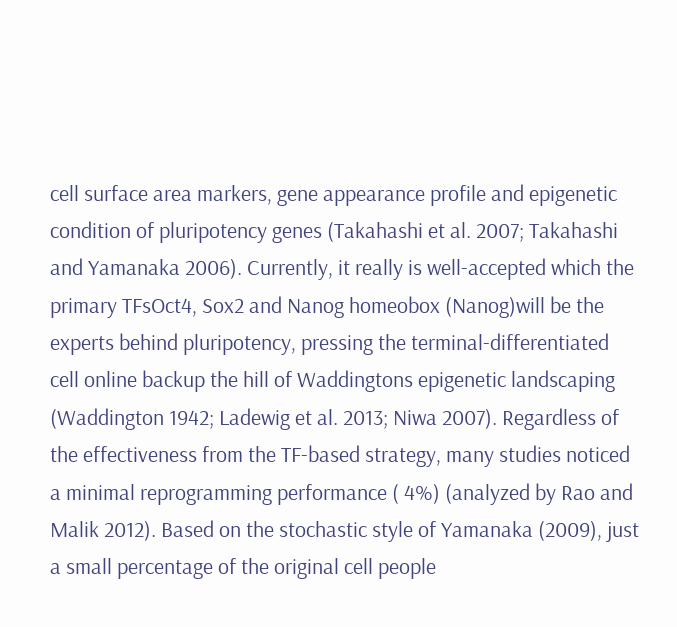cell surface area markers, gene appearance profile and epigenetic condition of pluripotency genes (Takahashi et al. 2007; Takahashi and Yamanaka 2006). Currently, it really is well-accepted which the primary TFsOct4, Sox2 and Nanog homeobox (Nanog)will be the experts behind pluripotency, pressing the terminal-differentiated cell online backup the hill of Waddingtons epigenetic landscaping (Waddington 1942; Ladewig et al. 2013; Niwa 2007). Regardless of the effectiveness from the TF-based strategy, many studies noticed a minimal reprogramming performance ( 4%) (analyzed by Rao and Malik 2012). Based on the stochastic style of Yamanaka (2009), just a small percentage of the original cell people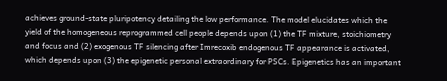achieves ground-state pluripotency detailing the low performance. The model elucidates which the yield of the homogeneous reprogrammed cell people depends upon (1) the TF mixture, stoichiometry and focus and (2) exogenous TF silencing after Imrecoxib endogenous TF appearance is activated, which depends upon (3) the epigenetic personal extraordinary for PSCs. Epigenetics has an important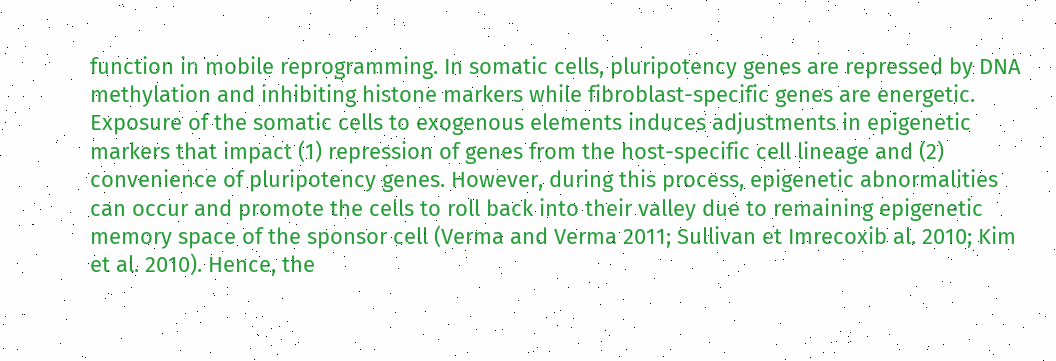function in mobile reprogramming. In somatic cells, pluripotency genes are repressed by DNA methylation and inhibiting histone markers while fibroblast-specific genes are energetic. Exposure of the somatic cells to exogenous elements induces adjustments in epigenetic markers that impact (1) repression of genes from the host-specific cell lineage and (2) convenience of pluripotency genes. However, during this process, epigenetic abnormalities can occur and promote the cells to roll back into their valley due to remaining epigenetic memory space of the sponsor cell (Verma and Verma 2011; Sullivan et Imrecoxib al. 2010; Kim et al. 2010). Hence, the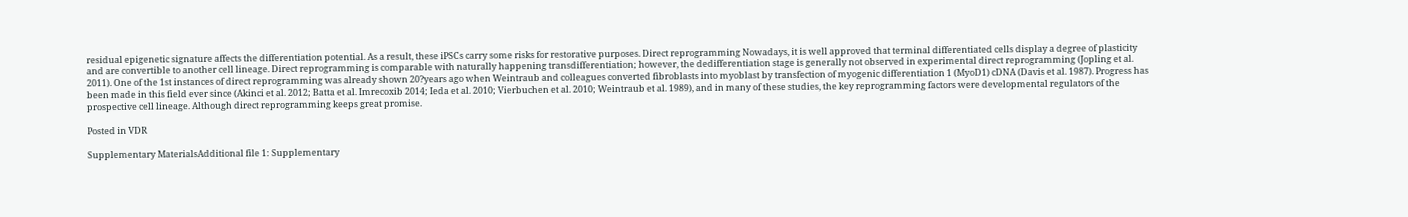residual epigenetic signature affects the differentiation potential. As a result, these iPSCs carry some risks for restorative purposes. Direct reprogramming Nowadays, it is well approved that terminal differentiated cells display a degree of plasticity and are convertible to another cell lineage. Direct reprogramming is comparable with naturally happening transdifferentiation; however, the dedifferentiation stage is generally not observed in experimental direct reprogramming (Jopling et al. 2011). One of the 1st instances of direct reprogramming was already shown 20?years ago when Weintraub and colleagues converted fibroblasts into myoblast by transfection of myogenic differentiation 1 (MyoD1) cDNA (Davis et al. 1987). Progress has been made in this field ever since (Akinci et al. 2012; Batta et al. Imrecoxib 2014; Ieda et al. 2010; Vierbuchen et al. 2010; Weintraub et al. 1989), and in many of these studies, the key reprogramming factors were developmental regulators of the prospective cell lineage. Although direct reprogramming keeps great promise.

Posted in VDR

Supplementary MaterialsAdditional file 1: Supplementary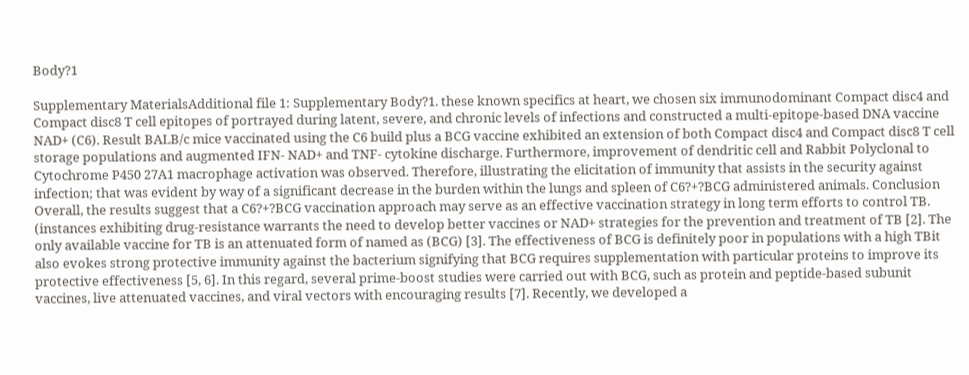Body?1

Supplementary MaterialsAdditional file 1: Supplementary Body?1. these known specifics at heart, we chosen six immunodominant Compact disc4 and Compact disc8 T cell epitopes of portrayed during latent, severe, and chronic levels of infections and constructed a multi-epitope-based DNA vaccine NAD+ (C6). Result BALB/c mice vaccinated using the C6 build plus a BCG vaccine exhibited an extension of both Compact disc4 and Compact disc8 T cell storage populations and augmented IFN- NAD+ and TNF- cytokine discharge. Furthermore, improvement of dendritic cell and Rabbit Polyclonal to Cytochrome P450 27A1 macrophage activation was observed. Therefore, illustrating the elicitation of immunity that assists in the security against infection; that was evident by way of a significant decrease in the burden within the lungs and spleen of C6?+?BCG administered animals. Conclusion Overall, the results suggest that a C6?+?BCG vaccination approach may serve as an effective vaccination strategy in long term efforts to control TB. (instances exhibiting drug-resistance warrants the need to develop better vaccines or NAD+ strategies for the prevention and treatment of TB [2]. The only available vaccine for TB is an attenuated form of named as (BCG) [3]. The effectiveness of BCG is definitely poor in populations with a high TBit also evokes strong protective immunity against the bacterium signifying that BCG requires supplementation with particular proteins to improve its protective effectiveness [5, 6]. In this regard, several prime-boost studies were carried out with BCG, such as protein and peptide-based subunit vaccines, live attenuated vaccines, and viral vectors with encouraging results [7]. Recently, we developed a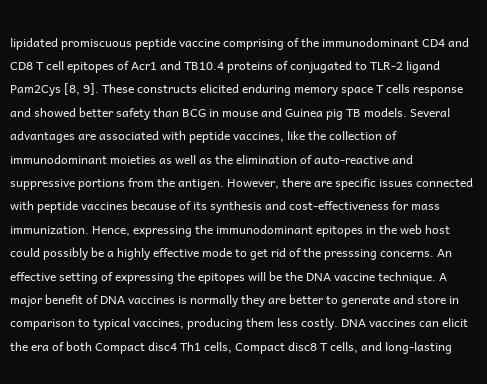lipidated promiscuous peptide vaccine comprising of the immunodominant CD4 and CD8 T cell epitopes of Acr1 and TB10.4 proteins of conjugated to TLR-2 ligand Pam2Cys [8, 9]. These constructs elicited enduring memory space T cells response and showed better safety than BCG in mouse and Guinea pig TB models. Several advantages are associated with peptide vaccines, like the collection of immunodominant moieties as well as the elimination of auto-reactive and suppressive portions from the antigen. However, there are specific issues connected with peptide vaccines because of its synthesis and cost-effectiveness for mass immunization. Hence, expressing the immunodominant epitopes in the web host could possibly be a highly effective mode to get rid of the presssing concerns. An effective setting of expressing the epitopes will be the DNA vaccine technique. A major benefit of DNA vaccines is normally they are better to generate and store in comparison to typical vaccines, producing them less costly. DNA vaccines can elicit the era of both Compact disc4 Th1 cells, Compact disc8 T cells, and long-lasting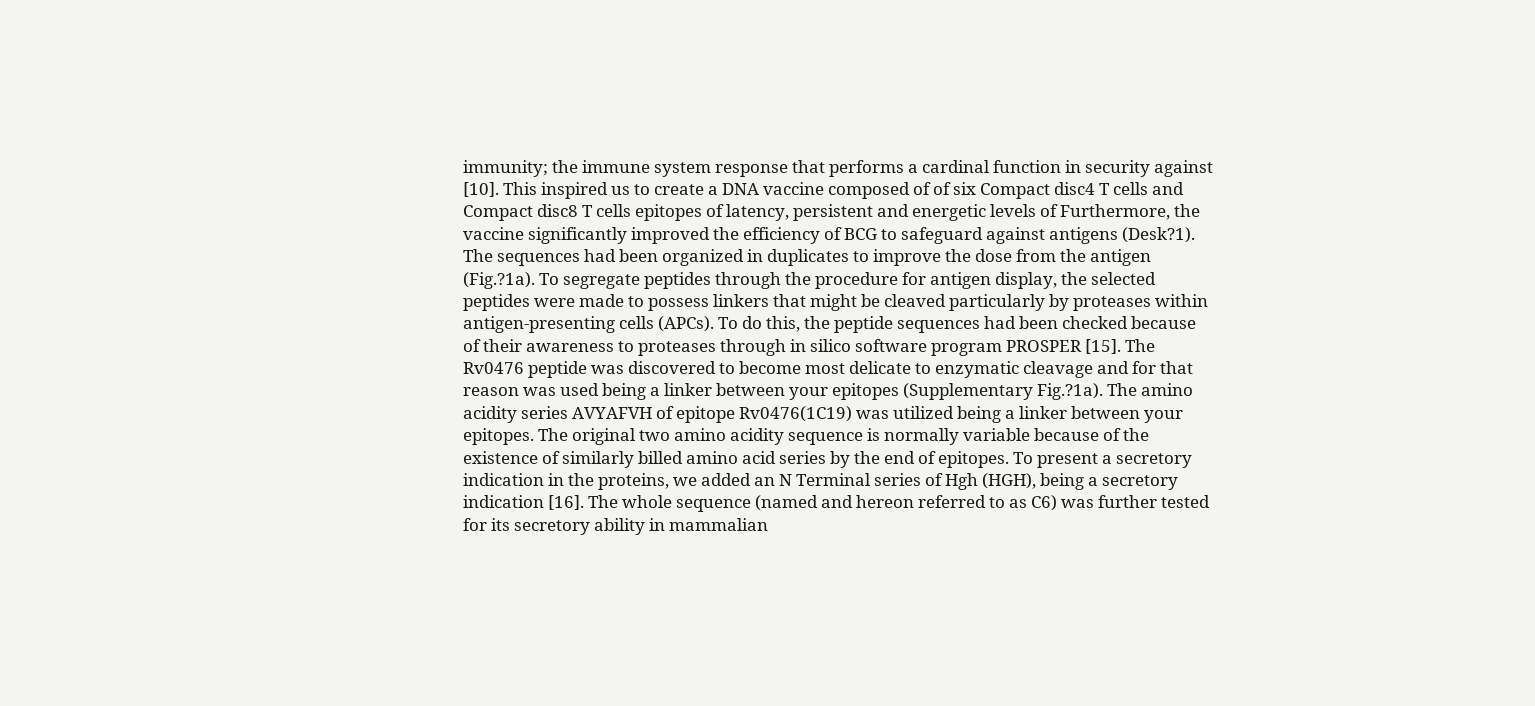immunity; the immune system response that performs a cardinal function in security against [10]. This inspired us to create a DNA vaccine composed of of six Compact disc4 T cells and Compact disc8 T cells epitopes of latency, persistent and energetic levels of Furthermore, the vaccine significantly improved the efficiency of BCG to safeguard against antigens (Desk?1). The sequences had been organized in duplicates to improve the dose from the antigen (Fig.?1a). To segregate peptides through the procedure for antigen display, the selected peptides were made to possess linkers that might be cleaved particularly by proteases within antigen-presenting cells (APCs). To do this, the peptide sequences had been checked because of their awareness to proteases through in silico software program PROSPER [15]. The Rv0476 peptide was discovered to become most delicate to enzymatic cleavage and for that reason was used being a linker between your epitopes (Supplementary Fig.?1a). The amino acidity series AVYAFVH of epitope Rv0476(1C19) was utilized being a linker between your epitopes. The original two amino acidity sequence is normally variable because of the existence of similarly billed amino acid series by the end of epitopes. To present a secretory indication in the proteins, we added an N Terminal series of Hgh (HGH), being a secretory indication [16]. The whole sequence (named and hereon referred to as C6) was further tested for its secretory ability in mammalian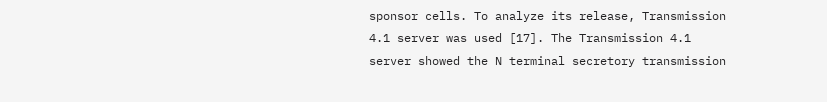sponsor cells. To analyze its release, Transmission 4.1 server was used [17]. The Transmission 4.1 server showed the N terminal secretory transmission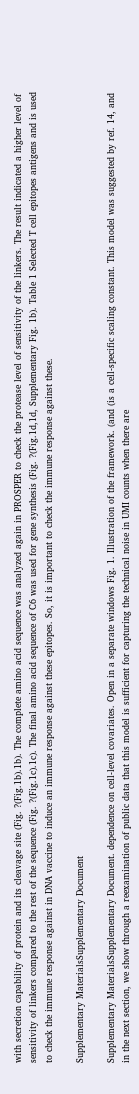with secretion capability of protein and its cleavage site (Fig. ?(Fig.1b).1b). The complete amino acid sequence was analyzed again in PROSPER to check the protease level of sensitivity of the linkers. The result indicated a higher level of sensitivity of linkers compared to the rest of the sequence (Fig. ?(Fig.1c).1c). The final amino acid sequence of C6 was used for gene synthesis (Fig. ?(Fig.1d,1d, Supplementary Fig. 1b). Table 1 Selected T cell epitopes antigens and is used to check the immune response against in DNA vaccine to induce an immune response against these epitopes. So, it is important to check the immune response against these.

Supplementary MaterialsSupplementary Document

Supplementary MaterialsSupplementary Document. dependence on cell-level covariates. Open in a separate windows Fig. 1. Illustration of the framework. (and (is a cell-specific scaling constant. This model was suggested by ref. 14, and in the next section, we show through a reexamination of public data that this model is sufficient for capturing the technical noise in UMI counts when there are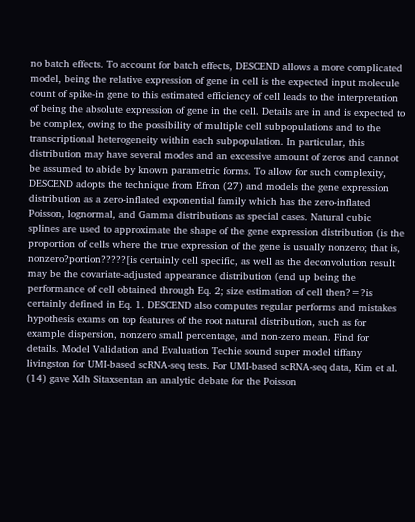no batch effects. To account for batch effects, DESCEND allows a more complicated model, being the relative expression of gene in cell is the expected input molecule count of spike-in gene to this estimated efficiency of cell leads to the interpretation of being the absolute expression of gene in the cell. Details are in and is expected to be complex, owing to the possibility of multiple cell subpopulations and to the transcriptional heterogeneity within each subpopulation. In particular, this distribution may have several modes and an excessive amount of zeros and cannot be assumed to abide by known parametric forms. To allow for such complexity, DESCEND adopts the technique from Efron (27) and models the gene expression distribution as a zero-inflated exponential family which has the zero-inflated Poisson, lognormal, and Gamma distributions as special cases. Natural cubic splines are used to approximate the shape of the gene expression distribution (is the proportion of cells where the true expression of the gene is usually nonzero; that is, nonzero?portion?????[is certainly cell specific, as well as the deconvolution result may be the covariate-adjusted appearance distribution (end up being the performance of cell obtained through Eq. 2; size estimation of cell then?=?is certainly defined in Eq. 1. DESCEND also computes regular performs and mistakes hypothesis exams on top features of the root natural distribution, such as for example dispersion, nonzero small percentage, and non-zero mean. Find for details. Model Validation and Evaluation Techie sound super model tiffany livingston for UMI-based scRNA-seq tests. For UMI-based scRNA-seq data, Kim et al. (14) gave Xdh Sitaxsentan an analytic debate for the Poisson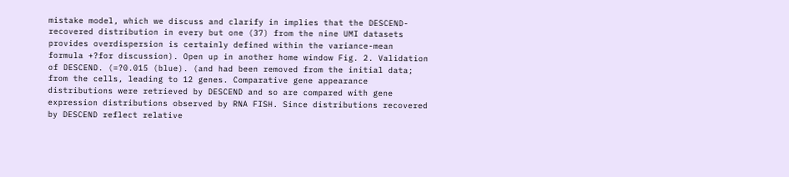mistake model, which we discuss and clarify in implies that the DESCEND-recovered distribution in every but one (37) from the nine UMI datasets provides overdispersion is certainly defined within the variance-mean formula +?for discussion). Open up in another home window Fig. 2. Validation of DESCEND. (=?0.015 (blue). (and had been removed from the initial data; from the cells, leading to 12 genes. Comparative gene appearance distributions were retrieved by DESCEND and so are compared with gene expression distributions observed by RNA FISH. Since distributions recovered by DESCEND reflect relative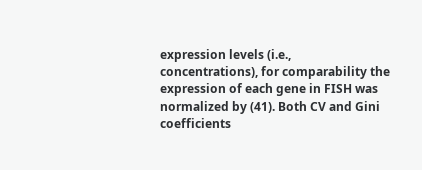expression levels (i.e., concentrations), for comparability the expression of each gene in FISH was normalized by (41). Both CV and Gini coefficients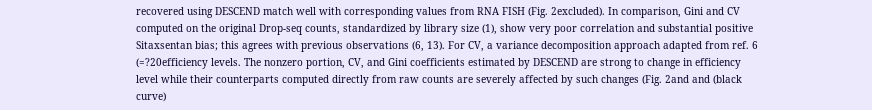recovered using DESCEND match well with corresponding values from RNA FISH (Fig. 2excluded). In comparison, Gini and CV computed on the original Drop-seq counts, standardized by library size (1), show very poor correlation and substantial positive Sitaxsentan bias; this agrees with previous observations (6, 13). For CV, a variance decomposition approach adapted from ref. 6 (=?20efficiency levels. The nonzero portion, CV, and Gini coefficients estimated by DESCEND are strong to change in efficiency level while their counterparts computed directly from raw counts are severely affected by such changes (Fig. 2and and (black curve)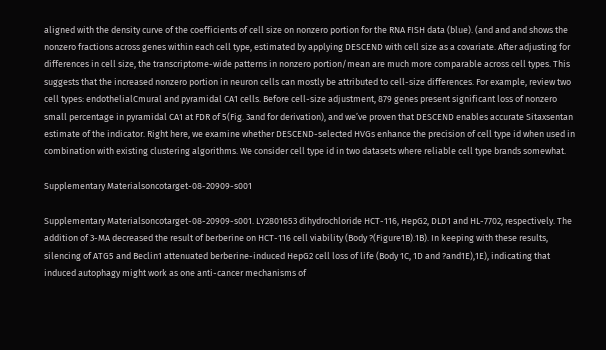aligned with the density curve of the coefficients of cell size on nonzero portion for the RNA FISH data (blue). (and and and shows the nonzero fractions across genes within each cell type, estimated by applying DESCEND with cell size as a covariate. After adjusting for differences in cell size, the transcriptome-wide patterns in nonzero portion/mean are much more comparable across cell types. This suggests that the increased nonzero portion in neuron cells can mostly be attributed to cell-size differences. For example, review two cell types: endothelialCmural and pyramidal CA1 cells. Before cell-size adjustment, 879 genes present significant loss of nonzero small percentage in pyramidal CA1 at FDR of 5(Fig. 3and for derivation), and we’ve proven that DESCEND enables accurate Sitaxsentan estimate of the indicator. Right here, we examine whether DESCEND-selected HVGs enhance the precision of cell type id when used in combination with existing clustering algorithms. We consider cell type id in two datasets where reliable cell type brands somewhat.

Supplementary Materialsoncotarget-08-20909-s001

Supplementary Materialsoncotarget-08-20909-s001. LY2801653 dihydrochloride HCT-116, HepG2, DLD1 and HL-7702, respectively. The addition of 3-MA decreased the result of berberine on HCT-116 cell viability (Body ?(Figure1B).1B). In keeping with these results, silencing of ATG5 and Beclin1 attenuated berberine-induced HepG2 cell loss of life (Body 1C, 1D and ?and1E),1E), indicating that induced autophagy might work as one anti-cancer mechanisms of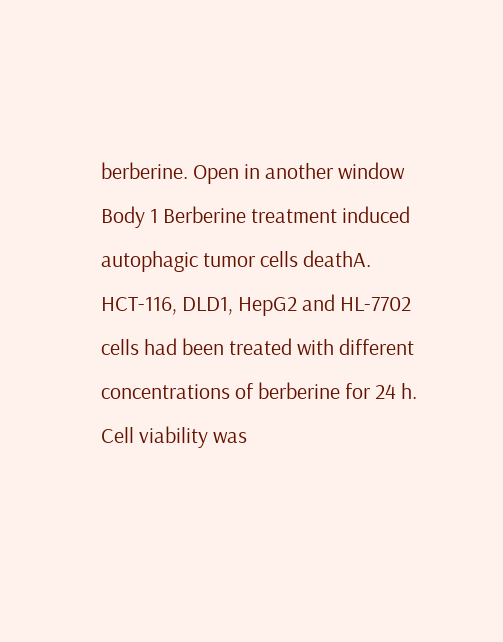berberine. Open in another window Body 1 Berberine treatment induced autophagic tumor cells deathA. HCT-116, DLD1, HepG2 and HL-7702 cells had been treated with different concentrations of berberine for 24 h. Cell viability was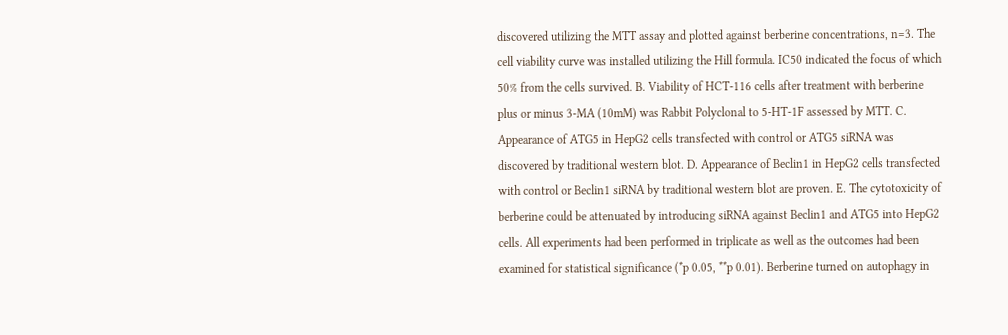discovered utilizing the MTT assay and plotted against berberine concentrations, n=3. The cell viability curve was installed utilizing the Hill formula. IC50 indicated the focus of which 50% from the cells survived. B. Viability of HCT-116 cells after treatment with berberine plus or minus 3-MA (10mM) was Rabbit Polyclonal to 5-HT-1F assessed by MTT. C. Appearance of ATG5 in HepG2 cells transfected with control or ATG5 siRNA was discovered by traditional western blot. D. Appearance of Beclin1 in HepG2 cells transfected with control or Beclin1 siRNA by traditional western blot are proven. E. The cytotoxicity of berberine could be attenuated by introducing siRNA against Beclin1 and ATG5 into HepG2 cells. All experiments had been performed in triplicate as well as the outcomes had been examined for statistical significance (*p 0.05, **p 0.01). Berberine turned on autophagy in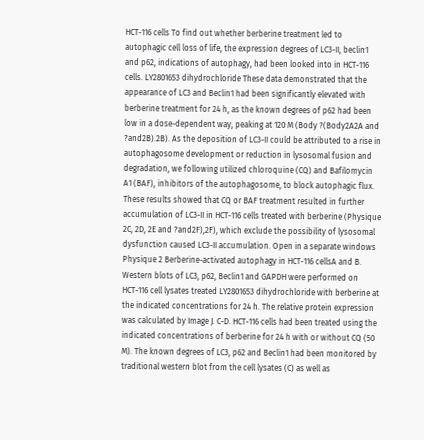HCT-116 cells To find out whether berberine treatment led to autophagic cell loss of life, the expression degrees of LC3-II, beclin1 and p62, indications of autophagy, had been looked into in HCT-116 cells. LY2801653 dihydrochloride These data demonstrated that the appearance of LC3 and Beclin1 had been significantly elevated with berberine treatment for 24 h, as the known degrees of p62 had been low in a dose-dependent way, peaking at 120 M (Body ?(Body2A2A and ?and2B).2B). As the deposition of LC3-II could be attributed to a rise in autophagosome development or reduction in lysosomal fusion and degradation, we following utilized chloroquine (CQ) and Bafilomycin A1 (BAF), inhibitors of the autophagosome, to block autophagic flux. These results showed that CQ or BAF treatment resulted in further accumulation of LC3-II in HCT-116 cells treated with berberine (Physique 2C, 2D, 2E and ?and2F),2F), which exclude the possibility of lysosomal dysfunction caused LC3-II accumulation. Open in a separate windows Physique 2 Berberine-activated autophagy in HCT-116 cellsA and B. Western blots of LC3, p62, Beclin1 and GAPDH were performed on HCT-116 cell lysates treated LY2801653 dihydrochloride with berberine at the indicated concentrations for 24 h. The relative protein expression was calculated by Image J. C-D. HCT-116 cells had been treated using the indicated concentrations of berberine for 24 h with or without CQ (50 M). The known degrees of LC3, p62 and Beclin1 had been monitored by traditional western blot from the cell lysates (C) as well as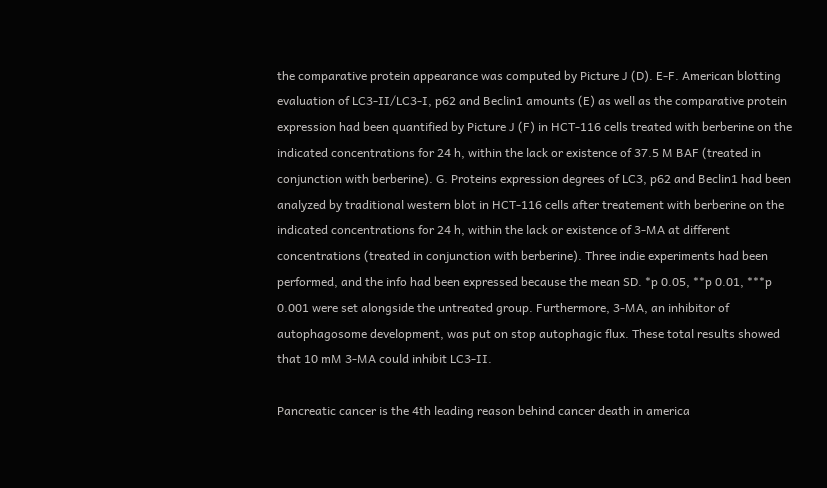the comparative protein appearance was computed by Picture J (D). E-F. American blotting evaluation of LC3-II/LC3-I, p62 and Beclin1 amounts (E) as well as the comparative protein expression had been quantified by Picture J (F) in HCT-116 cells treated with berberine on the indicated concentrations for 24 h, within the lack or existence of 37.5 M BAF (treated in conjunction with berberine). G. Proteins expression degrees of LC3, p62 and Beclin1 had been analyzed by traditional western blot in HCT-116 cells after treatement with berberine on the indicated concentrations for 24 h, within the lack or existence of 3-MA at different concentrations (treated in conjunction with berberine). Three indie experiments had been performed, and the info had been expressed because the mean SD. *p 0.05, **p 0.01, ***p 0.001 were set alongside the untreated group. Furthermore, 3-MA, an inhibitor of autophagosome development, was put on stop autophagic flux. These total results showed that 10 mM 3-MA could inhibit LC3-II.

Pancreatic cancer is the 4th leading reason behind cancer death in america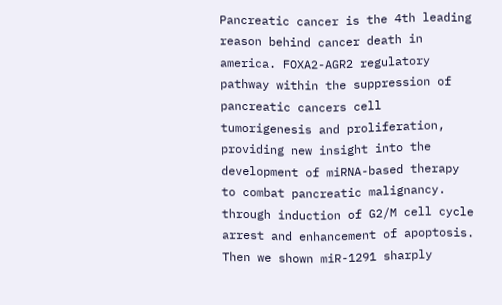Pancreatic cancer is the 4th leading reason behind cancer death in america. FOXA2-AGR2 regulatory pathway within the suppression of pancreatic cancers cell tumorigenesis and proliferation, providing new insight into the development of miRNA-based therapy to combat pancreatic malignancy. through induction of G2/M cell cycle arrest and enhancement of apoptosis. Then we shown miR-1291 sharply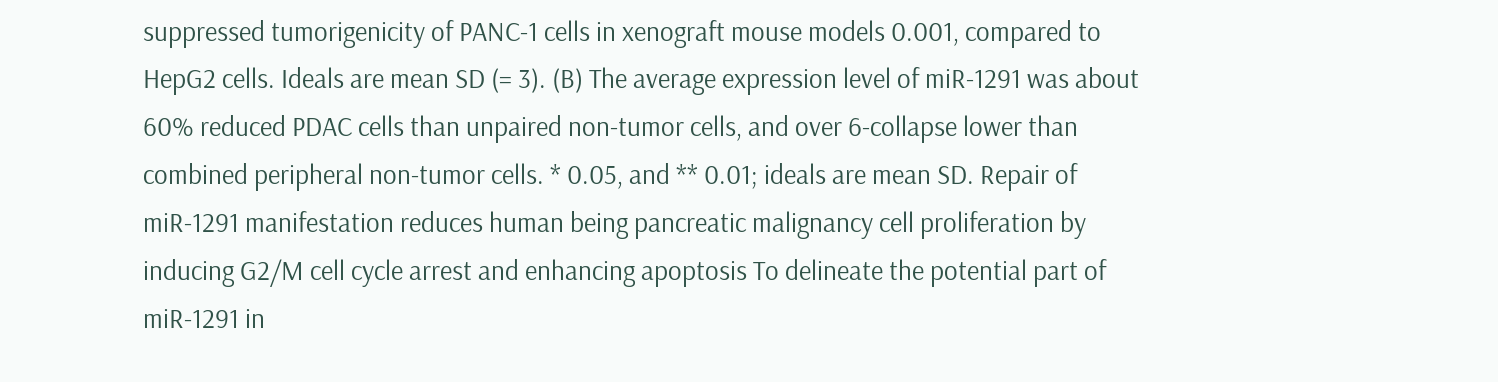suppressed tumorigenicity of PANC-1 cells in xenograft mouse models 0.001, compared to HepG2 cells. Ideals are mean SD (= 3). (B) The average expression level of miR-1291 was about 60% reduced PDAC cells than unpaired non-tumor cells, and over 6-collapse lower than combined peripheral non-tumor cells. * 0.05, and ** 0.01; ideals are mean SD. Repair of miR-1291 manifestation reduces human being pancreatic malignancy cell proliferation by inducing G2/M cell cycle arrest and enhancing apoptosis To delineate the potential part of miR-1291 in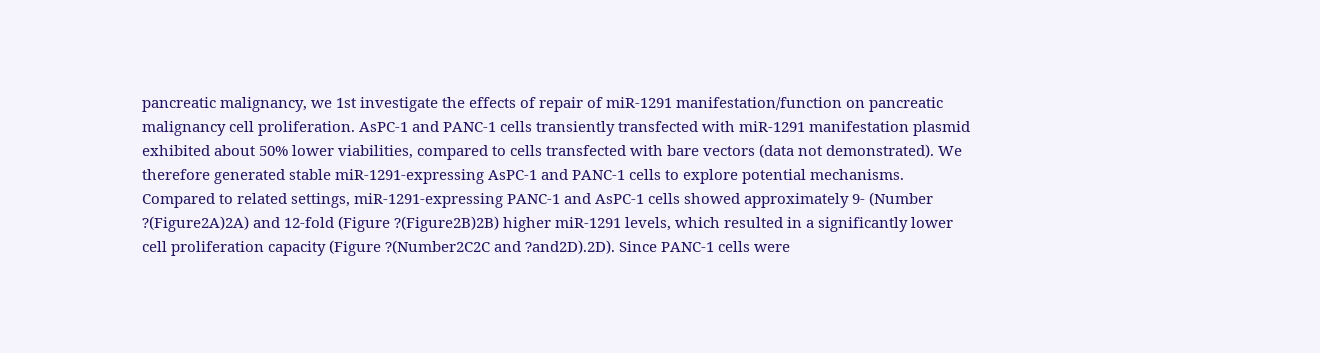pancreatic malignancy, we 1st investigate the effects of repair of miR-1291 manifestation/function on pancreatic malignancy cell proliferation. AsPC-1 and PANC-1 cells transiently transfected with miR-1291 manifestation plasmid exhibited about 50% lower viabilities, compared to cells transfected with bare vectors (data not demonstrated). We therefore generated stable miR-1291-expressing AsPC-1 and PANC-1 cells to explore potential mechanisms. Compared to related settings, miR-1291-expressing PANC-1 and AsPC-1 cells showed approximately 9- (Number ?(Figure2A)2A) and 12-fold (Figure ?(Figure2B)2B) higher miR-1291 levels, which resulted in a significantly lower cell proliferation capacity (Figure ?(Number2C2C and ?and2D).2D). Since PANC-1 cells were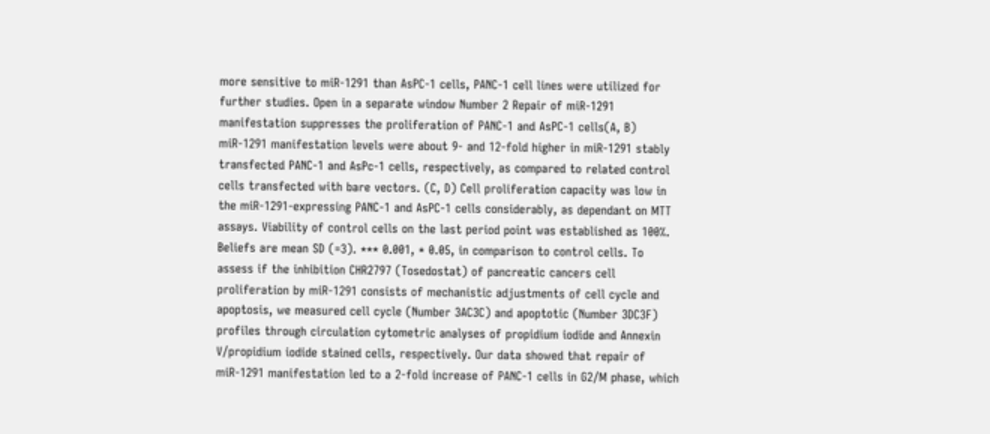more sensitive to miR-1291 than AsPC-1 cells, PANC-1 cell lines were utilized for further studies. Open in a separate window Number 2 Repair of miR-1291 manifestation suppresses the proliferation of PANC-1 and AsPC-1 cells(A, B) miR-1291 manifestation levels were about 9- and 12-fold higher in miR-1291 stably transfected PANC-1 and AsPc-1 cells, respectively, as compared to related control cells transfected with bare vectors. (C, D) Cell proliferation capacity was low in the miR-1291-expressing PANC-1 and AsPC-1 cells considerably, as dependant on MTT assays. Viability of control cells on the last period point was established as 100%. Beliefs are mean SD (=3). *** 0.001, * 0.05, in comparison to control cells. To assess if the inhibition CHR2797 (Tosedostat) of pancreatic cancers cell proliferation by miR-1291 consists of mechanistic adjustments of cell cycle and apoptosis, we measured cell cycle (Number 3AC3C) and apoptotic (Number 3DC3F) profiles through circulation cytometric analyses of propidium iodide and Annexin V/propidium iodide stained cells, respectively. Our data showed that repair of miR-1291 manifestation led to a 2-fold increase of PANC-1 cells in G2/M phase, which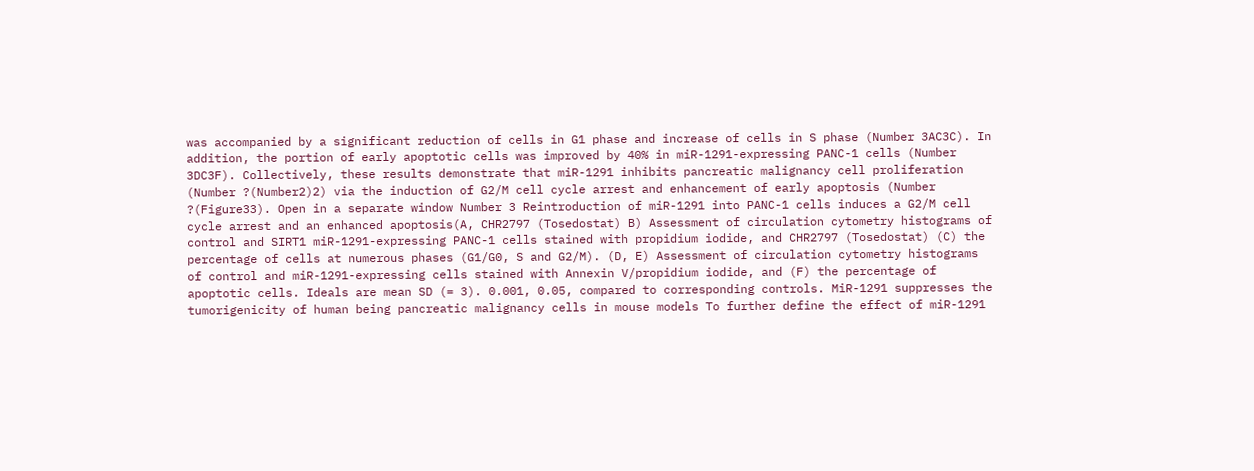was accompanied by a significant reduction of cells in G1 phase and increase of cells in S phase (Number 3AC3C). In addition, the portion of early apoptotic cells was improved by 40% in miR-1291-expressing PANC-1 cells (Number 3DC3F). Collectively, these results demonstrate that miR-1291 inhibits pancreatic malignancy cell proliferation (Number ?(Number2)2) via the induction of G2/M cell cycle arrest and enhancement of early apoptosis (Number ?(Figure33). Open in a separate window Number 3 Reintroduction of miR-1291 into PANC-1 cells induces a G2/M cell cycle arrest and an enhanced apoptosis(A, CHR2797 (Tosedostat) B) Assessment of circulation cytometry histograms of control and SIRT1 miR-1291-expressing PANC-1 cells stained with propidium iodide, and CHR2797 (Tosedostat) (C) the percentage of cells at numerous phases (G1/G0, S and G2/M). (D, E) Assessment of circulation cytometry histograms of control and miR-1291-expressing cells stained with Annexin V/propidium iodide, and (F) the percentage of apoptotic cells. Ideals are mean SD (= 3). 0.001, 0.05, compared to corresponding controls. MiR-1291 suppresses the tumorigenicity of human being pancreatic malignancy cells in mouse models To further define the effect of miR-1291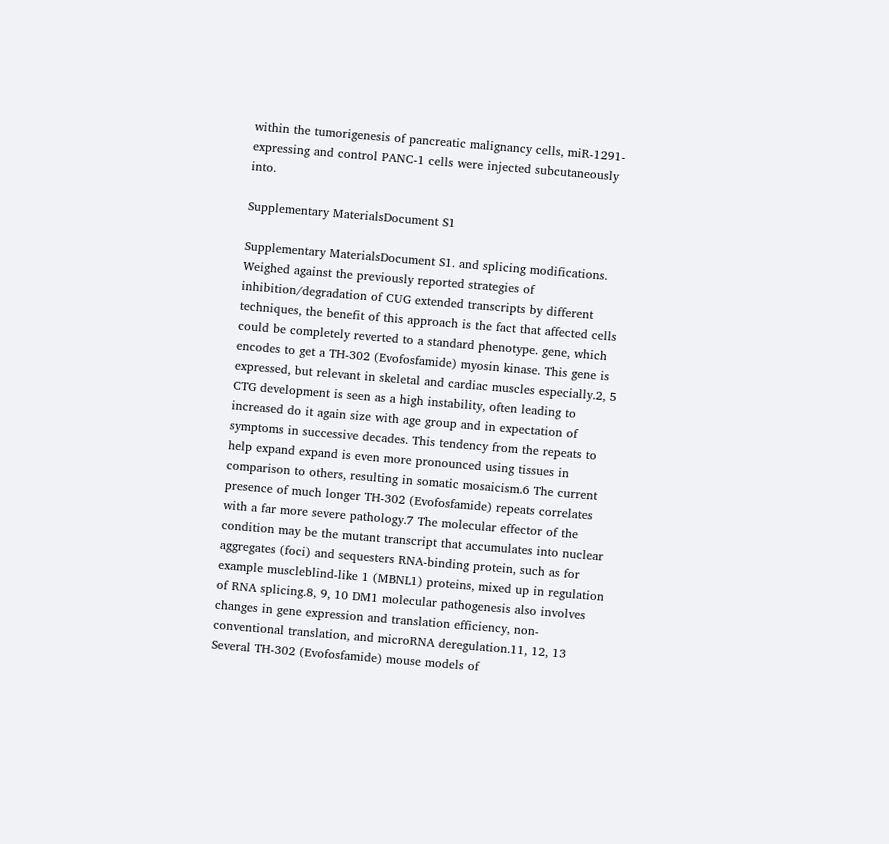within the tumorigenesis of pancreatic malignancy cells, miR-1291-expressing and control PANC-1 cells were injected subcutaneously into.

Supplementary MaterialsDocument S1

Supplementary MaterialsDocument S1. and splicing modifications. Weighed against the previously reported strategies of inhibition/degradation of CUG extended transcripts by different techniques, the benefit of this approach is the fact that affected cells could be completely reverted to a standard phenotype. gene, which encodes to get a TH-302 (Evofosfamide) myosin kinase. This gene is expressed, but relevant in skeletal and cardiac muscles especially.2, 5 CTG development is seen as a high instability, often leading to increased do it again size with age group and in expectation of symptoms in successive decades. This tendency from the repeats to help expand expand is even more pronounced using tissues in comparison to others, resulting in somatic mosaicism.6 The current presence of much longer TH-302 (Evofosfamide) repeats correlates with a far more severe pathology.7 The molecular effector of the condition may be the mutant transcript that accumulates into nuclear aggregates (foci) and sequesters RNA-binding protein, such as for example muscleblind-like 1 (MBNL1) proteins, mixed up in regulation of RNA splicing.8, 9, 10 DM1 molecular pathogenesis also involves changes in gene expression and translation efficiency, non-conventional translation, and microRNA deregulation.11, 12, 13 Several TH-302 (Evofosfamide) mouse models of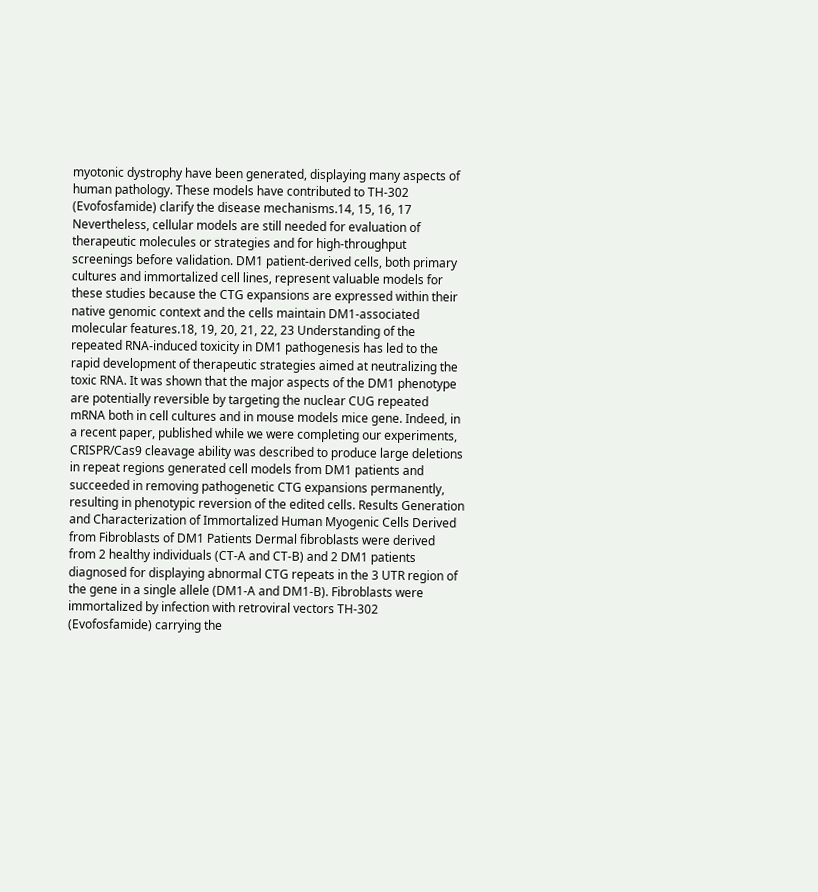myotonic dystrophy have been generated, displaying many aspects of human pathology. These models have contributed to TH-302 (Evofosfamide) clarify the disease mechanisms.14, 15, 16, 17 Nevertheless, cellular models are still needed for evaluation of therapeutic molecules or strategies and for high-throughput screenings before validation. DM1 patient-derived cells, both primary cultures and immortalized cell lines, represent valuable models for these studies because the CTG expansions are expressed within their native genomic context and the cells maintain DM1-associated molecular features.18, 19, 20, 21, 22, 23 Understanding of the repeated RNA-induced toxicity in DM1 pathogenesis has led to the rapid development of therapeutic strategies aimed at neutralizing the toxic RNA. It was shown that the major aspects of the DM1 phenotype are potentially reversible by targeting the nuclear CUG repeated mRNA both in cell cultures and in mouse models mice gene. Indeed, in a recent paper, published while we were completing our experiments, CRISPR/Cas9 cleavage ability was described to produce large deletions in repeat regions generated cell models from DM1 patients and succeeded in removing pathogenetic CTG expansions permanently, resulting in phenotypic reversion of the edited cells. Results Generation and Characterization of Immortalized Human Myogenic Cells Derived from Fibroblasts of DM1 Patients Dermal fibroblasts were derived from 2 healthy individuals (CT-A and CT-B) and 2 DM1 patients diagnosed for displaying abnormal CTG repeats in the 3 UTR region of the gene in a single allele (DM1-A and DM1-B). Fibroblasts were immortalized by infection with retroviral vectors TH-302 (Evofosfamide) carrying the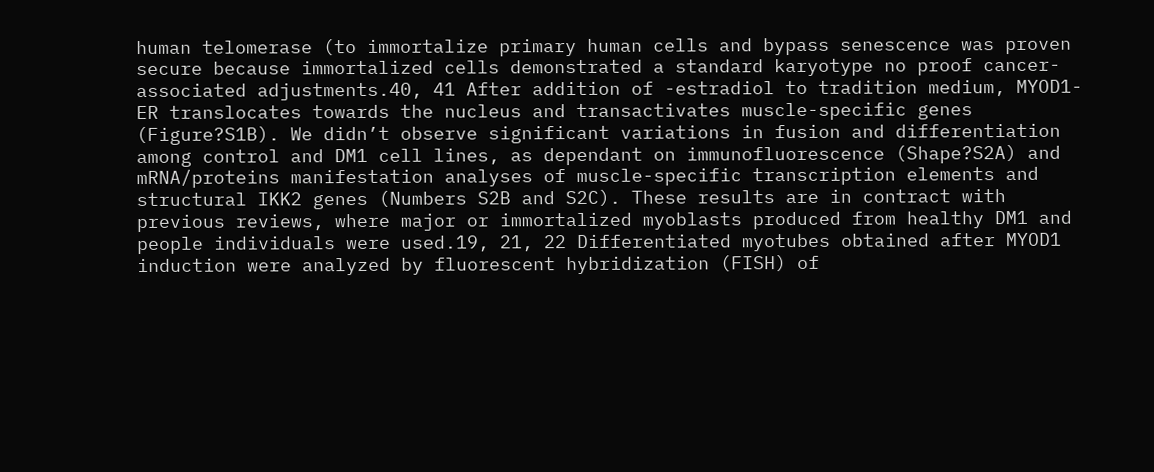human telomerase (to immortalize primary human cells and bypass senescence was proven secure because immortalized cells demonstrated a standard karyotype no proof cancer-associated adjustments.40, 41 After addition of -estradiol to tradition medium, MYOD1-ER translocates towards the nucleus and transactivates muscle-specific genes (Figure?S1B). We didn’t observe significant variations in fusion and differentiation among control and DM1 cell lines, as dependant on immunofluorescence (Shape?S2A) and mRNA/proteins manifestation analyses of muscle-specific transcription elements and structural IKK2 genes (Numbers S2B and S2C). These results are in contract with previous reviews, where major or immortalized myoblasts produced from healthy DM1 and people individuals were used.19, 21, 22 Differentiated myotubes obtained after MYOD1 induction were analyzed by fluorescent hybridization (FISH) of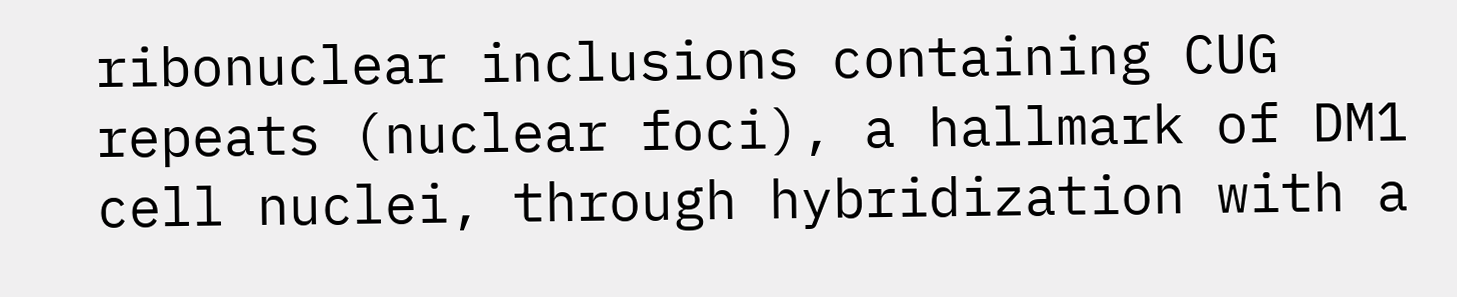ribonuclear inclusions containing CUG repeats (nuclear foci), a hallmark of DM1 cell nuclei, through hybridization with a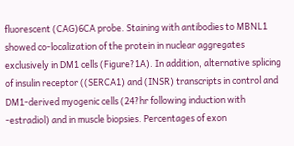fluorescent (CAG)6CA probe. Staining with antibodies to MBNL1 showed co-localization of the protein in nuclear aggregates exclusively in DM1 cells (Figure?1A). In addition, alternative splicing of insulin receptor ((SERCA1) and (INSR) transcripts in control and DM1-derived myogenic cells (24?hr following induction with -estradiol) and in muscle biopsies. Percentages of exon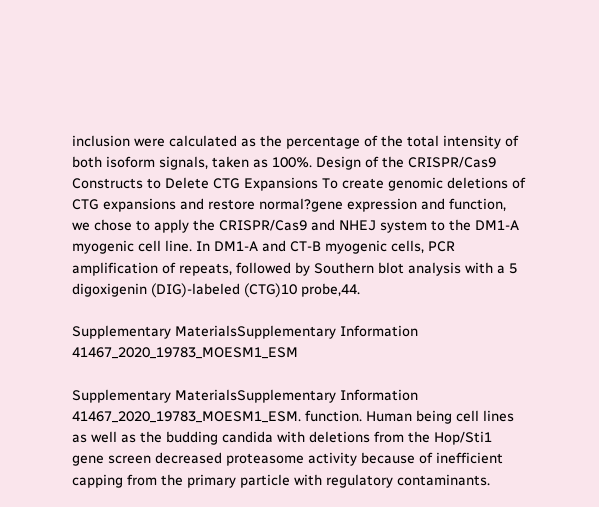inclusion were calculated as the percentage of the total intensity of both isoform signals, taken as 100%. Design of the CRISPR/Cas9 Constructs to Delete CTG Expansions To create genomic deletions of CTG expansions and restore normal?gene expression and function, we chose to apply the CRISPR/Cas9 and NHEJ system to the DM1-A myogenic cell line. In DM1-A and CT-B myogenic cells, PCR amplification of repeats, followed by Southern blot analysis with a 5 digoxigenin (DIG)-labeled (CTG)10 probe,44.

Supplementary MaterialsSupplementary Information 41467_2020_19783_MOESM1_ESM

Supplementary MaterialsSupplementary Information 41467_2020_19783_MOESM1_ESM. function. Human being cell lines as well as the budding candida with deletions from the Hop/Sti1 gene screen decreased proteasome activity because of inefficient capping from the primary particle with regulatory contaminants.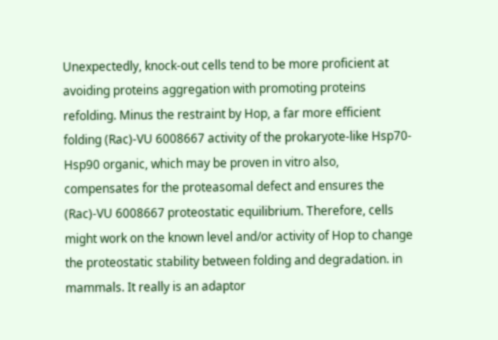Unexpectedly, knock-out cells tend to be more proficient at avoiding proteins aggregation with promoting proteins refolding. Minus the restraint by Hop, a far more efficient folding (Rac)-VU 6008667 activity of the prokaryote-like Hsp70-Hsp90 organic, which may be proven in vitro also, compensates for the proteasomal defect and ensures the (Rac)-VU 6008667 proteostatic equilibrium. Therefore, cells might work on the known level and/or activity of Hop to change the proteostatic stability between folding and degradation. in mammals. It really is an adaptor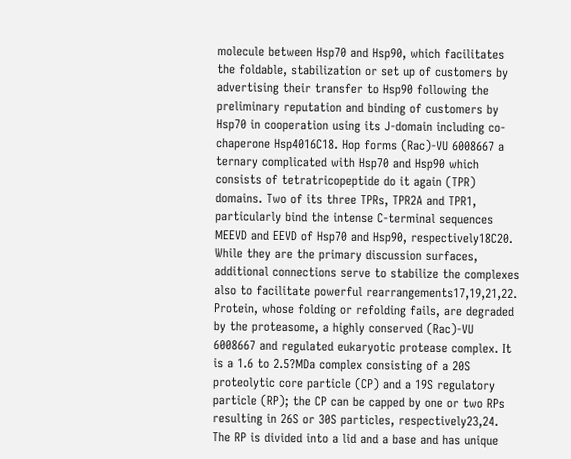molecule between Hsp70 and Hsp90, which facilitates the foldable, stabilization or set up of customers by advertising their transfer to Hsp90 following the preliminary reputation and binding of customers by Hsp70 in cooperation using its J-domain including co-chaperone Hsp4016C18. Hop forms (Rac)-VU 6008667 a ternary complicated with Hsp70 and Hsp90 which consists of tetratricopeptide do it again (TPR) domains. Two of its three TPRs, TPR2A and TPR1, particularly bind the intense C-terminal sequences MEEVD and EEVD of Hsp70 and Hsp90, respectively18C20. While they are the primary discussion surfaces, additional connections serve to stabilize the complexes also to facilitate powerful rearrangements17,19,21,22. Protein, whose folding or refolding fails, are degraded by the proteasome, a highly conserved (Rac)-VU 6008667 and regulated eukaryotic protease complex. It is a 1.6 to 2.5?MDa complex consisting of a 20S proteolytic core particle (CP) and a 19S regulatory particle (RP); the CP can be capped by one or two RPs resulting in 26S or 30S particles, respectively23,24. The RP is divided into a lid and a base and has unique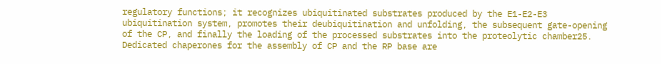regulatory functions; it recognizes ubiquitinated substrates produced by the E1-E2-E3 ubiquitination system, promotes their deubiquitination and unfolding, the subsequent gate-opening of the CP, and finally the loading of the processed substrates into the proteolytic chamber25. Dedicated chaperones for the assembly of CP and the RP base are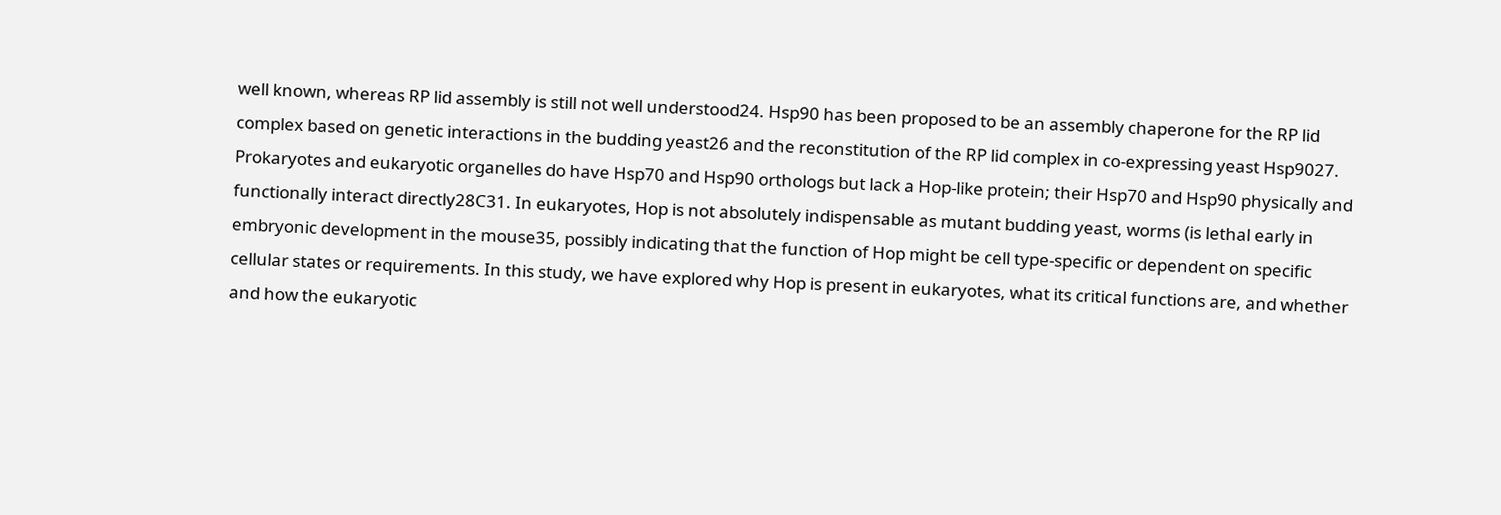well known, whereas RP lid assembly is still not well understood24. Hsp90 has been proposed to be an assembly chaperone for the RP lid complex based on genetic interactions in the budding yeast26 and the reconstitution of the RP lid complex in co-expressing yeast Hsp9027. Prokaryotes and eukaryotic organelles do have Hsp70 and Hsp90 orthologs but lack a Hop-like protein; their Hsp70 and Hsp90 physically and functionally interact directly28C31. In eukaryotes, Hop is not absolutely indispensable as mutant budding yeast, worms (is lethal early in embryonic development in the mouse35, possibly indicating that the function of Hop might be cell type-specific or dependent on specific cellular states or requirements. In this study, we have explored why Hop is present in eukaryotes, what its critical functions are, and whether and how the eukaryotic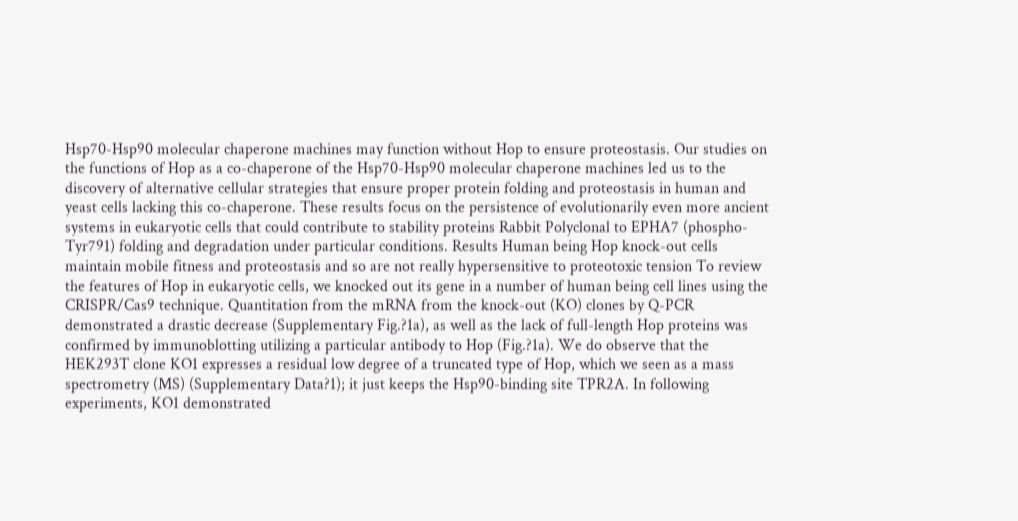Hsp70-Hsp90 molecular chaperone machines may function without Hop to ensure proteostasis. Our studies on the functions of Hop as a co-chaperone of the Hsp70-Hsp90 molecular chaperone machines led us to the discovery of alternative cellular strategies that ensure proper protein folding and proteostasis in human and yeast cells lacking this co-chaperone. These results focus on the persistence of evolutionarily even more ancient systems in eukaryotic cells that could contribute to stability proteins Rabbit Polyclonal to EPHA7 (phospho-Tyr791) folding and degradation under particular conditions. Results Human being Hop knock-out cells maintain mobile fitness and proteostasis and so are not really hypersensitive to proteotoxic tension To review the features of Hop in eukaryotic cells, we knocked out its gene in a number of human being cell lines using the CRISPR/Cas9 technique. Quantitation from the mRNA from the knock-out (KO) clones by Q-PCR demonstrated a drastic decrease (Supplementary Fig.?1a), as well as the lack of full-length Hop proteins was confirmed by immunoblotting utilizing a particular antibody to Hop (Fig.?1a). We do observe that the HEK293T clone KO1 expresses a residual low degree of a truncated type of Hop, which we seen as a mass spectrometry (MS) (Supplementary Data?1); it just keeps the Hsp90-binding site TPR2A. In following experiments, KO1 demonstrated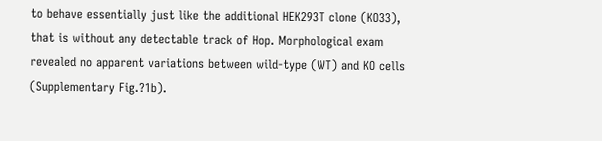to behave essentially just like the additional HEK293T clone (KO33), that is without any detectable track of Hop. Morphological exam revealed no apparent variations between wild-type (WT) and KO cells (Supplementary Fig.?1b).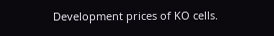Development prices of KO cells.